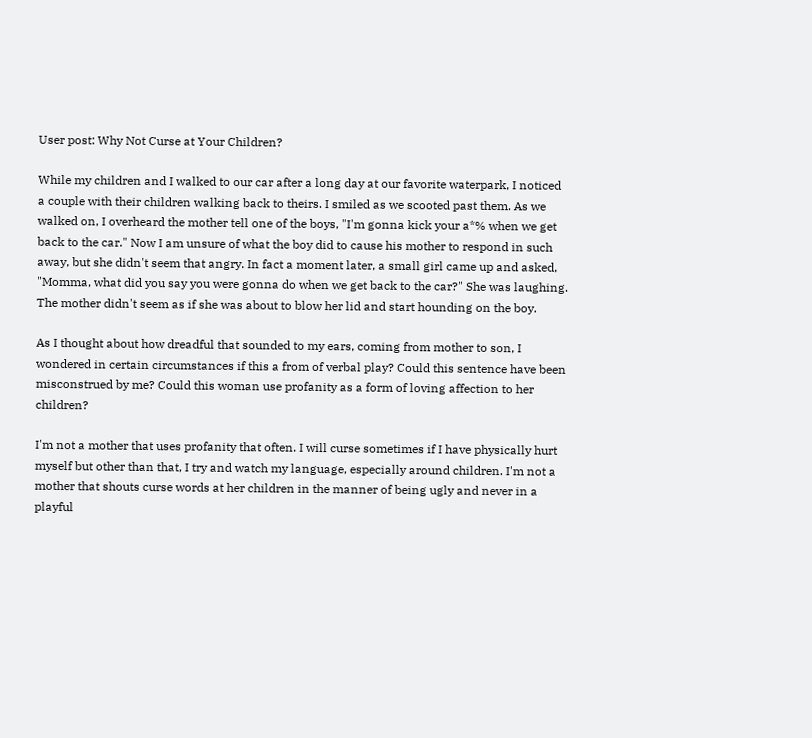User post: Why Not Curse at Your Children?

While my children and I walked to our car after a long day at our favorite waterpark, I noticed a couple with their children walking back to theirs. I smiled as we scooted past them. As we walked on, I overheard the mother tell one of the boys, "I'm gonna kick your a*% when we get back to the car." Now I am unsure of what the boy did to cause his mother to respond in such away, but she didn't seem that angry. In fact a moment later, a small girl came up and asked, "Momma, what did you say you were gonna do when we get back to the car?" She was laughing. The mother didn't seem as if she was about to blow her lid and start hounding on the boy.

As I thought about how dreadful that sounded to my ears, coming from mother to son, I wondered in certain circumstances if this a from of verbal play? Could this sentence have been misconstrued by me? Could this woman use profanity as a form of loving affection to her children?

I'm not a mother that uses profanity that often. I will curse sometimes if I have physically hurt myself but other than that, I try and watch my language, especially around children. I'm not a mother that shouts curse words at her children in the manner of being ugly and never in a playful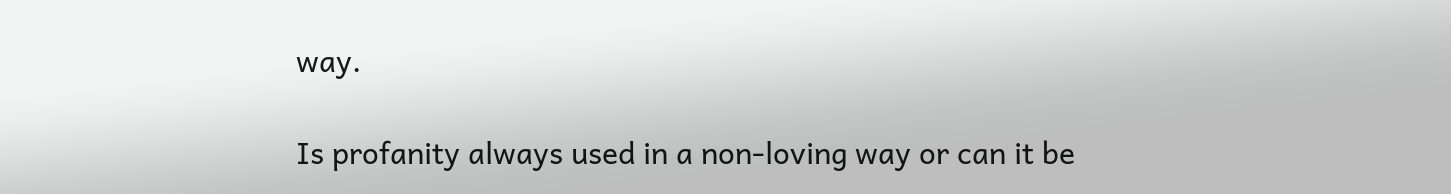way.

Is profanity always used in a non-loving way or can it be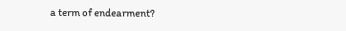a term of endearment?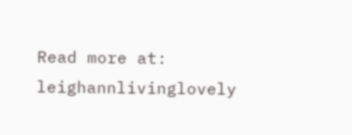Read more at: leighannlivinglovely